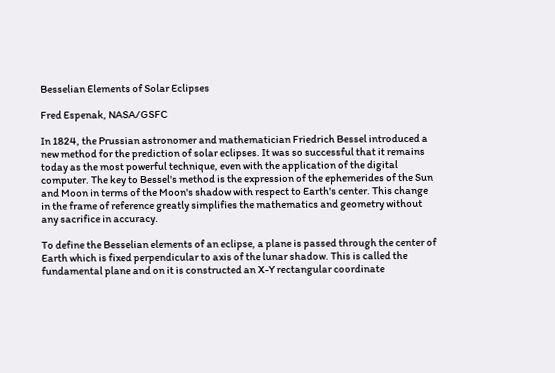Besselian Elements of Solar Eclipses

Fred Espenak, NASA/GSFC

In 1824, the Prussian astronomer and mathematician Friedrich Bessel introduced a new method for the prediction of solar eclipses. It was so successful that it remains today as the most powerful technique, even with the application of the digital computer. The key to Bessel's method is the expression of the ephemerides of the Sun and Moon in terms of the Moon's shadow with respect to Earth's center. This change in the frame of reference greatly simplifies the mathematics and geometry without any sacrifice in accuracy.

To define the Besselian elements of an eclipse, a plane is passed through the center of Earth which is fixed perpendicular to axis of the lunar shadow. This is called the fundamental plane and on it is constructed an X-Y rectangular coordinate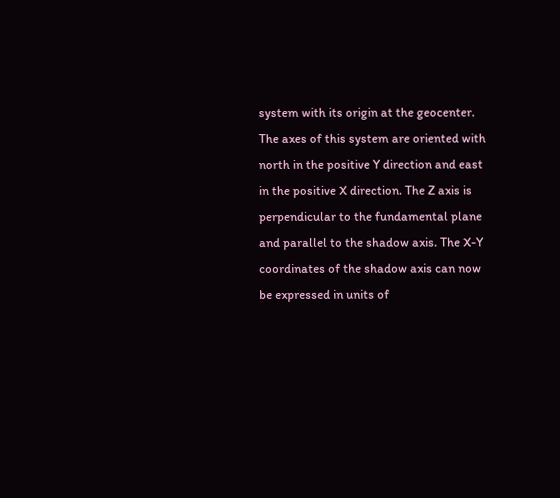system with its origin at the geocenter. The axes of this system are oriented with north in the positive Y direction and east in the positive X direction. The Z axis is perpendicular to the fundamental plane and parallel to the shadow axis. The X-Y coordinates of the shadow axis can now be expressed in units of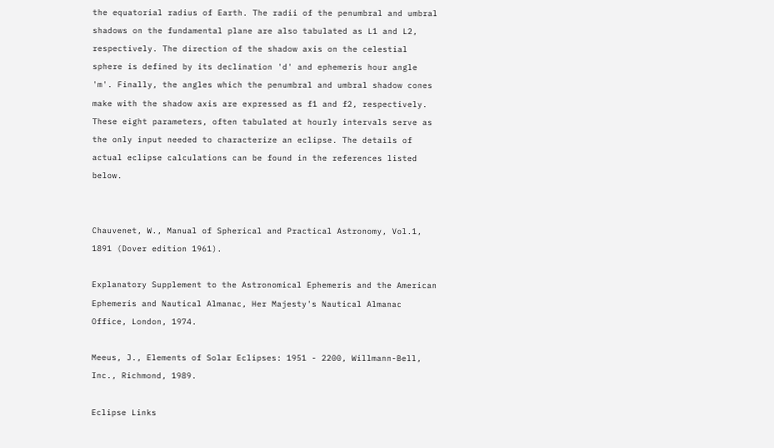the equatorial radius of Earth. The radii of the penumbral and umbral shadows on the fundamental plane are also tabulated as L1 and L2, respectively. The direction of the shadow axis on the celestial sphere is defined by its declination 'd' and ephemeris hour angle 'm'. Finally, the angles which the penumbral and umbral shadow cones make with the shadow axis are expressed as f1 and f2, respectively. These eight parameters, often tabulated at hourly intervals serve as the only input needed to characterize an eclipse. The details of actual eclipse calculations can be found in the references listed below.


Chauvenet, W., Manual of Spherical and Practical Astronomy, Vol.1, 1891 (Dover edition 1961).

Explanatory Supplement to the Astronomical Ephemeris and the American Ephemeris and Nautical Almanac, Her Majesty's Nautical Almanac Office, London, 1974.

Meeus, J., Elements of Solar Eclipses: 1951 - 2200, Willmann-Bell, Inc., Richmond, 1989.

Eclipse Links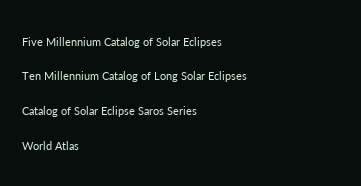Five Millennium Catalog of Solar Eclipses

Ten Millennium Catalog of Long Solar Eclipses

Catalog of Solar Eclipse Saros Series

World Atlas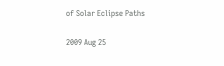of Solar Eclipse Paths

2009 Aug 25